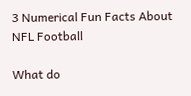3 Numerical Fun Facts About NFL Football

What do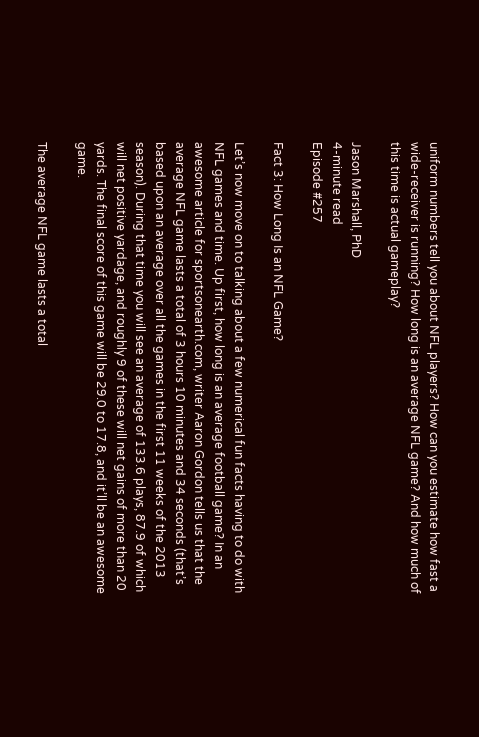uniform numbers tell you about NFL players? How can you estimate how fast a wide-receiver is running? How long is an average NFL game? And how much of this time is actual gameplay?

Jason Marshall, PhD
4-minute read
Episode #257

Fact 3: How Long Is an NFL Game?

Let’s now move on to talking about a few numerical fun facts having to do with NFL games and time. Up first, how long is an average football game? In an awesome article for sportsonearth.com, writer Aaron Gordon tells us that the average NFL game lasts a total of 3 hours 10 minutes and 34 seconds (that’s based upon an average over all the games in the first 11 weeks of the 2013 season). During that time you will see an average of 133.6 plays, 87.9 of which will net positive yardage, and roughly 9 of these will net gains of more than 20 yards. The final score of this game will be 29.0 to 17.8, and it’ll be an awesome game.

The average NFL game lasts a total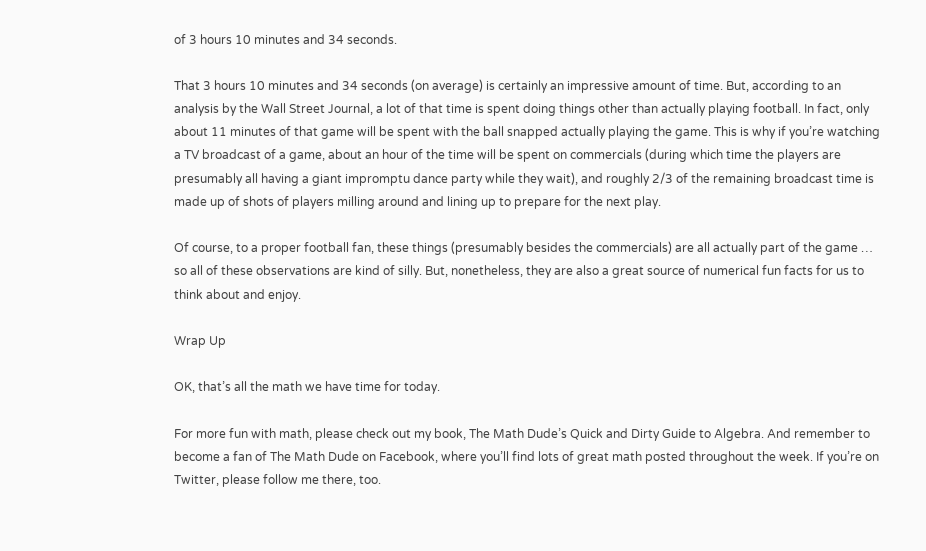of 3 hours 10 minutes and 34 seconds.

That 3 hours 10 minutes and 34 seconds (on average) is certainly an impressive amount of time. But, according to an analysis by the Wall Street Journal, a lot of that time is spent doing things other than actually playing football. In fact, only about 11 minutes of that game will be spent with the ball snapped actually playing the game. This is why if you’re watching a TV broadcast of a game, about an hour of the time will be spent on commercials (during which time the players are presumably all having a giant impromptu dance party while they wait), and roughly 2/3 of the remaining broadcast time is made up of shots of players milling around and lining up to prepare for the next play.

Of course, to a proper football fan, these things (presumably besides the commercials) are all actually part of the game … so all of these observations are kind of silly. But, nonetheless, they are also a great source of numerical fun facts for us to think about and enjoy.

Wrap Up

OK, that’s all the math we have time for today.

For more fun with math, please check out my book, The Math Dude’s Quick and Dirty Guide to Algebra. And remember to become a fan of The Math Dude on Facebook, where you’ll find lots of great math posted throughout the week. If you’re on Twitter, please follow me there, too.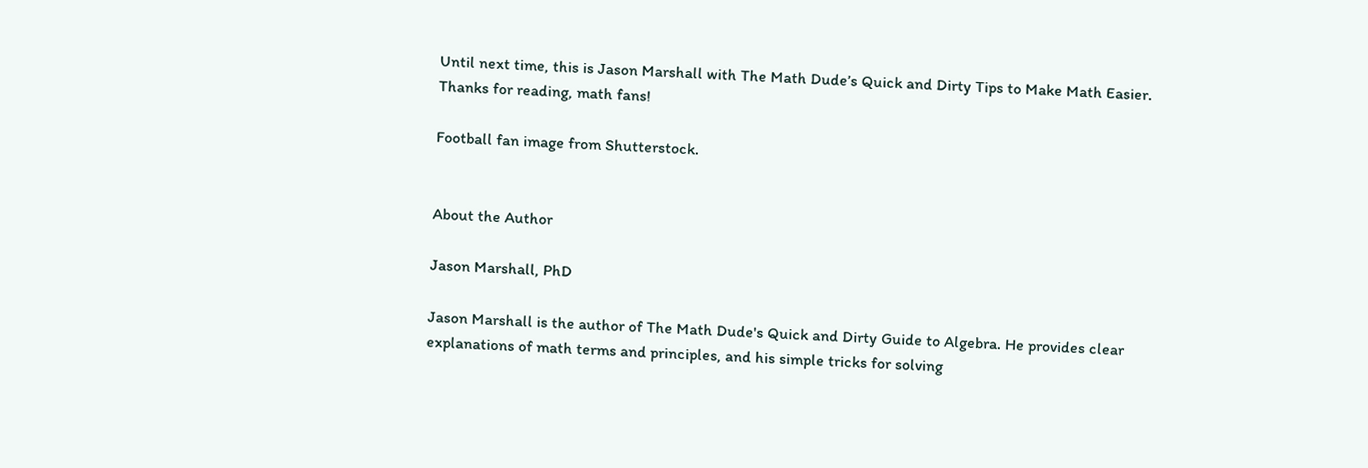Until next time, this is Jason Marshall with The Math Dude’s Quick and Dirty Tips to Make Math Easier. Thanks for reading, math fans!

Football fan image from Shutterstock.


About the Author

Jason Marshall, PhD

Jason Marshall is the author of The Math Dude's Quick and Dirty Guide to Algebra. He provides clear explanations of math terms and principles, and his simple tricks for solving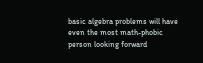basic algebra problems will have even the most math-phobic person looking forward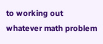to working out whatever math problem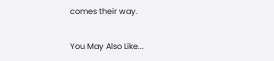comes their way.

You May Also Like...